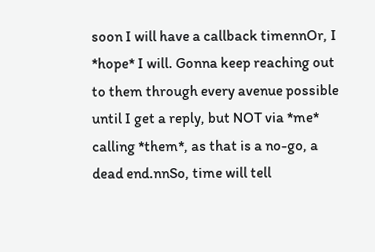soon I will have a callback timennOr, I *hope* I will. Gonna keep reaching out to them through every avenue possible until I get a reply, but NOT via *me* calling *them*, as that is a no-go, a dead end.nnSo, time will tell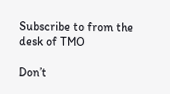Subscribe to from the desk of TMO

Don’t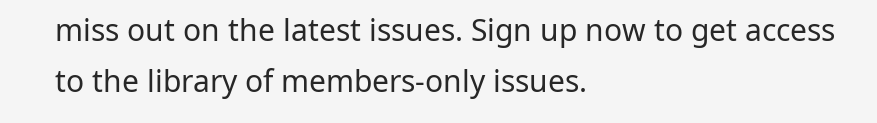miss out on the latest issues. Sign up now to get access to the library of members-only issues.